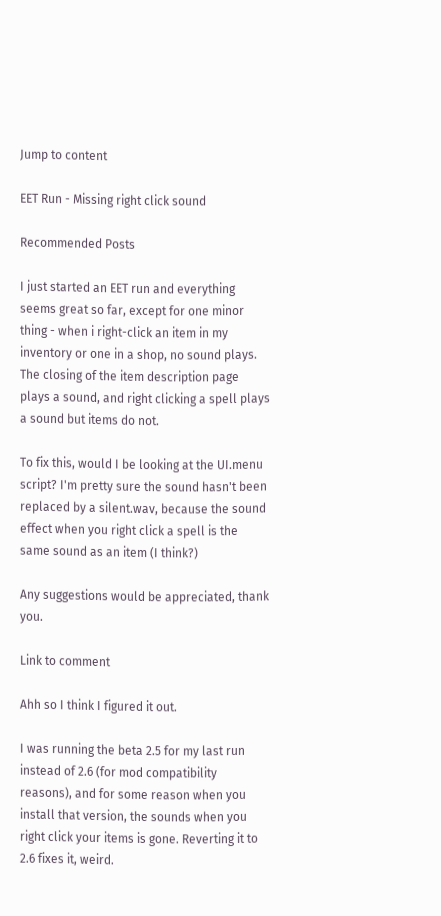Jump to content

EET Run - Missing right click sound

Recommended Posts

I just started an EET run and everything seems great so far, except for one minor thing - when i right-click an item in my inventory or one in a shop, no sound plays. The closing of the item description page plays a sound, and right clicking a spell plays a sound but items do not.

To fix this, would I be looking at the UI.menu script? I'm pretty sure the sound hasn't been replaced by a silent.wav, because the sound effect when you right click a spell is the same sound as an item (I think?)

Any suggestions would be appreciated, thank you.

Link to comment

Ahh so I think I figured it out.

I was running the beta 2.5 for my last run instead of 2.6 (for mod compatibility reasons), and for some reason when you install that version, the sounds when you right click your items is gone. Reverting it to 2.6 fixes it, weird.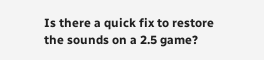Is there a quick fix to restore the sounds on a 2.5 game?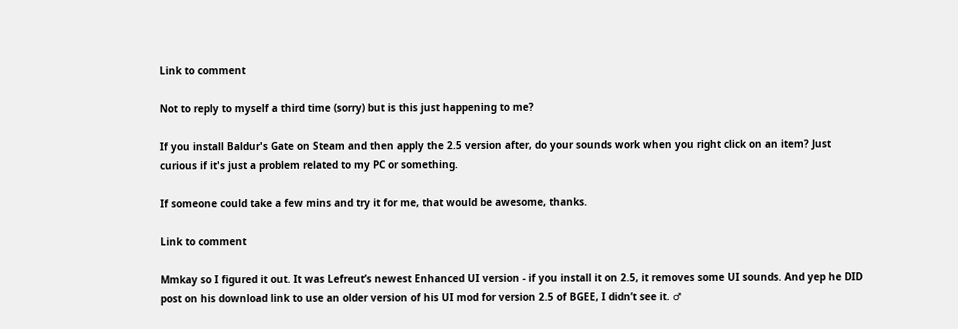Link to comment

Not to reply to myself a third time (sorry) but is this just happening to me?

If you install Baldur's Gate on Steam and then apply the 2.5 version after, do your sounds work when you right click on an item? Just curious if it's just a problem related to my PC or something.

If someone could take a few mins and try it for me, that would be awesome, thanks.

Link to comment

Mmkay so I figured it out. It was Lefreut’s newest Enhanced UI version - if you install it on 2.5, it removes some UI sounds. And yep he DID post on his download link to use an older version of his UI mod for version 2.5 of BGEE, I didn’t see it. ♂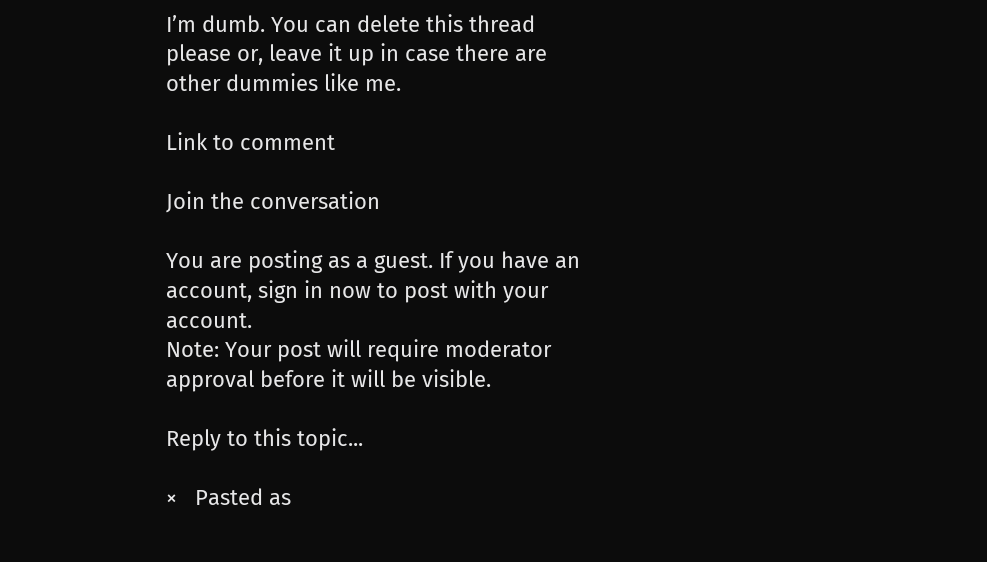I’m dumb. You can delete this thread please or, leave it up in case there are other dummies like me.

Link to comment

Join the conversation

You are posting as a guest. If you have an account, sign in now to post with your account.
Note: Your post will require moderator approval before it will be visible.

Reply to this topic...

×   Pasted as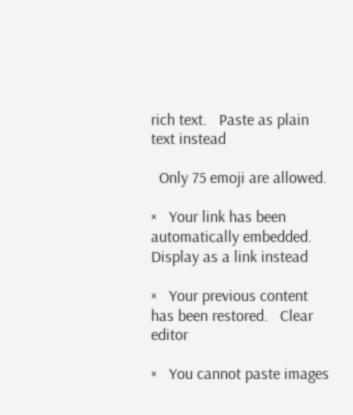rich text.   Paste as plain text instead

  Only 75 emoji are allowed.

×   Your link has been automatically embedded.   Display as a link instead

×   Your previous content has been restored.   Clear editor

×   You cannot paste images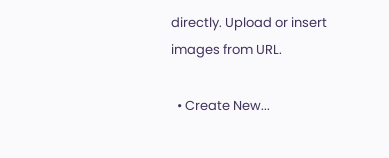directly. Upload or insert images from URL.

  • Create New...